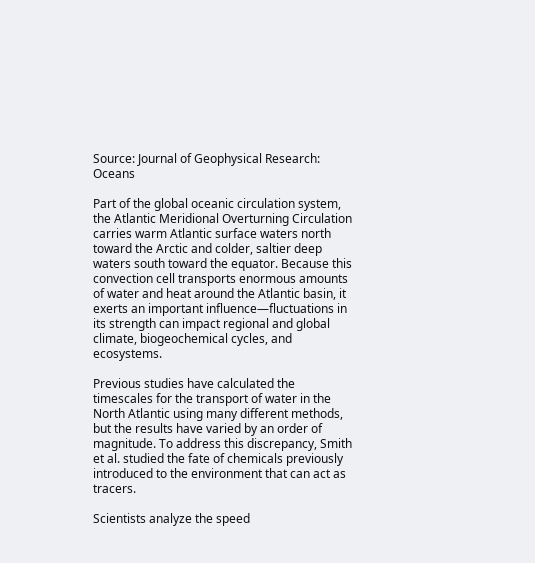Source: Journal of Geophysical Research: Oceans

Part of the global oceanic circulation system, the Atlantic Meridional Overturning Circulation carries warm Atlantic surface waters north toward the Arctic and colder, saltier deep waters south toward the equator. Because this convection cell transports enormous amounts of water and heat around the Atlantic basin, it exerts an important influence—fluctuations in its strength can impact regional and global climate, biogeochemical cycles, and ecosystems.

Previous studies have calculated the timescales for the transport of water in the North Atlantic using many different methods, but the results have varied by an order of magnitude. To address this discrepancy, Smith et al. studied the fate of chemicals previously introduced to the environment that can act as tracers.

Scientists analyze the speed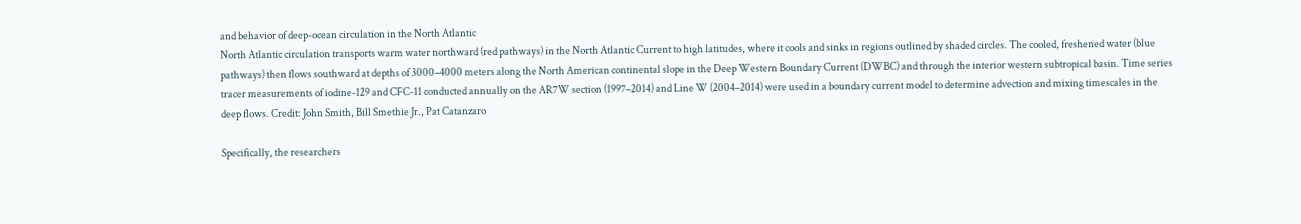and behavior of deep-ocean circulation in the North Atlantic
North Atlantic circulation transports warm water northward (red pathways) in the North Atlantic Current to high latitudes, where it cools and sinks in regions outlined by shaded circles. The cooled, freshened water (blue pathways) then flows southward at depths of 3000–4000 meters along the North American continental slope in the Deep Western Boundary Current (DWBC) and through the interior western subtropical basin. Time series tracer measurements of iodine-129 and CFC-11 conducted annually on the AR7W section (1997–2014) and Line W (2004–2014) were used in a boundary current model to determine advection and mixing timescales in the deep flows. Credit: John Smith, Bill Smethie Jr., Pat Catanzaro

Specifically, the researchers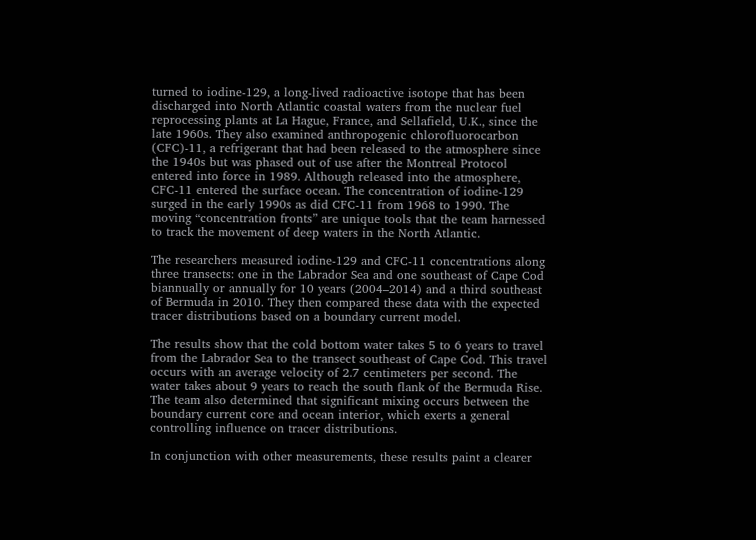turned to iodine-129, a long-lived radioactive isotope that has been discharged into North Atlantic coastal waters from the nuclear fuel reprocessing plants at La Hague, France, and Sellafield, U.K., since the late 1960s. They also examined anthropogenic chlorofluorocarbon (CFC)-11, a refrigerant that had been released to the atmosphere since the 1940s but was phased out of use after the Montreal Protocol entered into force in 1989. Although released into the atmosphere, CFC-11 entered the surface ocean. The concentration of iodine-129 surged in the early 1990s as did CFC-11 from 1968 to 1990. The moving “concentration fronts” are unique tools that the team harnessed to track the movement of deep waters in the North Atlantic.

The researchers measured iodine-129 and CFC-11 concentrations along three transects: one in the Labrador Sea and one southeast of Cape Cod biannually or annually for 10 years (2004–2014) and a third southeast of Bermuda in 2010. They then compared these data with the expected tracer distributions based on a boundary current model.

The results show that the cold bottom water takes 5 to 6 years to travel from the Labrador Sea to the transect southeast of Cape Cod. This travel occurs with an average velocity of 2.7 centimeters per second. The water takes about 9 years to reach the south flank of the Bermuda Rise. The team also determined that significant mixing occurs between the boundary current core and ocean interior, which exerts a general controlling influence on tracer distributions.

In conjunction with other measurements, these results paint a clearer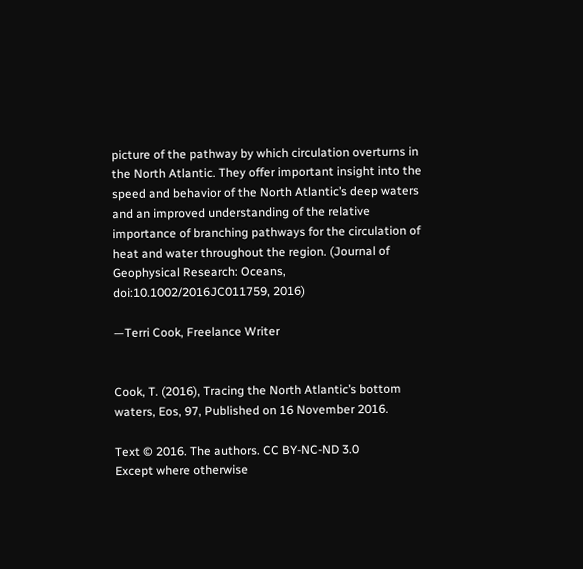picture of the pathway by which circulation overturns in the North Atlantic. They offer important insight into the speed and behavior of the North Atlantic’s deep waters and an improved understanding of the relative importance of branching pathways for the circulation of heat and water throughout the region. (Journal of Geophysical Research: Oceans, doi:10.1002/2016JC011759, 2016)

—Terri Cook, Freelance Writer


Cook, T. (2016), Tracing the North Atlantic’s bottom waters, Eos, 97, Published on 16 November 2016.

Text © 2016. The authors. CC BY-NC-ND 3.0
Except where otherwise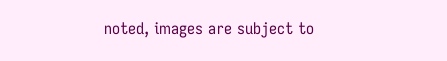noted, images are subject to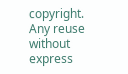copyright. Any reuse without express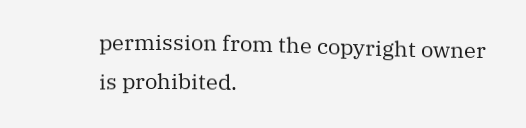permission from the copyright owner is prohibited.